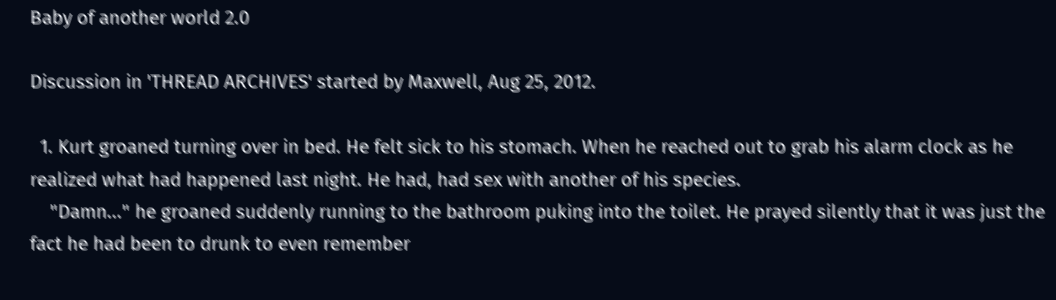Baby of another world 2.0

Discussion in 'THREAD ARCHIVES' started by Maxwell, Aug 25, 2012.

  1. Kurt groaned turning over in bed. He felt sick to his stomach. When he reached out to grab his alarm clock as he realized what had happened last night. He had, had sex with another of his species.
    "Damn..." he groaned suddenly running to the bathroom puking into the toilet. He prayed silently that it was just the fact he had been to drunk to even remember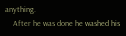anything.
    After he was done he washed his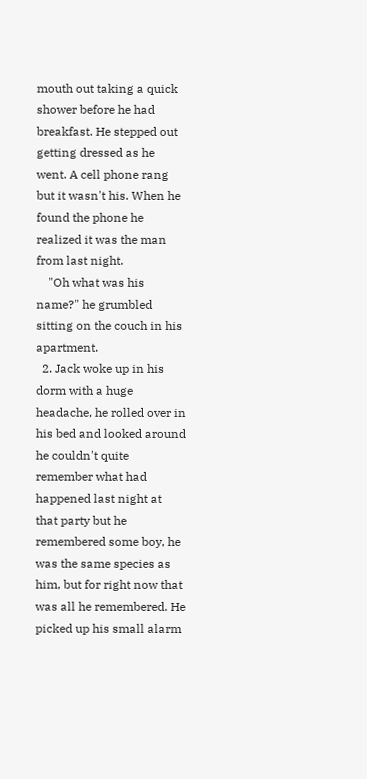mouth out taking a quick shower before he had breakfast. He stepped out getting dressed as he went. A cell phone rang but it wasn't his. When he found the phone he realized it was the man from last night.
    "Oh what was his name?" he grumbled sitting on the couch in his apartment.
  2. Jack woke up in his dorm with a huge headache, he rolled over in his bed and looked around he couldn't quite remember what had happened last night at that party but he remembered some boy, he was the same species as him, but for right now that was all he remembered. He picked up his small alarm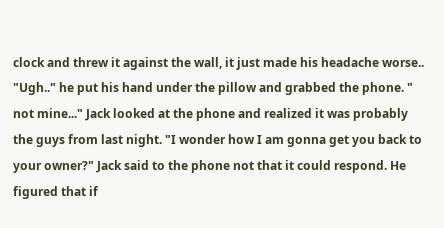clock and threw it against the wall, it just made his headache worse.. "Ugh.." he put his hand under the pillow and grabbed the phone. " not mine..." Jack looked at the phone and realized it was probably the guys from last night. "I wonder how I am gonna get you back to your owner?" Jack said to the phone not that it could respond. He figured that if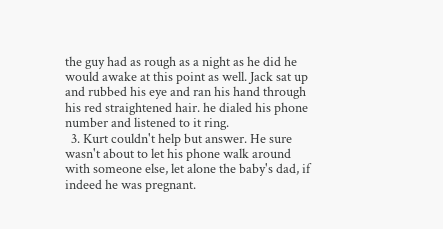the guy had as rough as a night as he did he would awake at this point as well. Jack sat up and rubbed his eye and ran his hand through his red straightened hair. he dialed his phone number and listened to it ring.
  3. Kurt couldn't help but answer. He sure wasn't about to let his phone walk around with someone else, let alone the baby's dad, if indeed he was pregnant.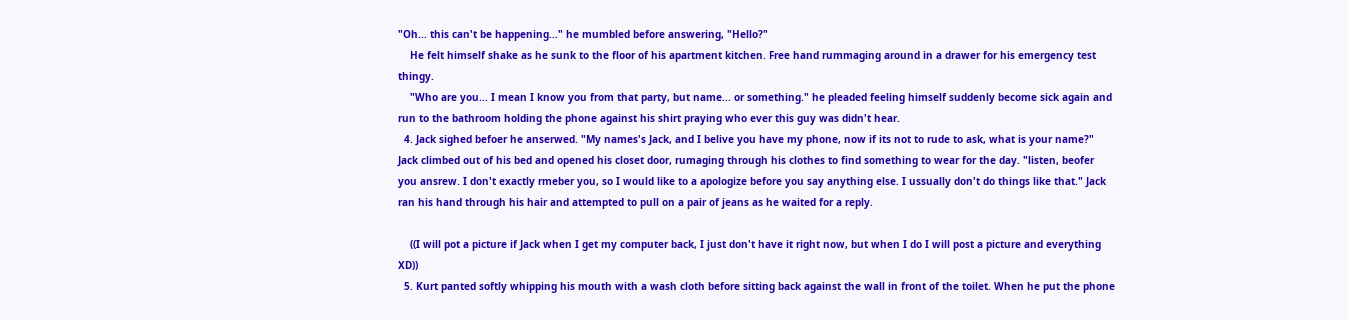"Oh... this can't be happening..." he mumbled before answering, "Hello?"
    He felt himself shake as he sunk to the floor of his apartment kitchen. Free hand rummaging around in a drawer for his emergency test thingy.
    "Who are you... I mean I know you from that party, but name... or something." he pleaded feeling himself suddenly become sick again and run to the bathroom holding the phone against his shirt praying who ever this guy was didn't hear.
  4. Jack sighed befoer he anserwed. "My names's Jack, and I belive you have my phone, now if its not to rude to ask, what is your name?" Jack climbed out of his bed and opened his closet door, rumaging through his clothes to find something to wear for the day. "listen, beofer you ansrew. I don't exactly rmeber you, so I would like to a apologize before you say anything else. I ussually don't do things like that." Jack ran his hand through his hair and attempted to pull on a pair of jeans as he waited for a reply.

    ((I will pot a picture if Jack when I get my computer back, I just don't have it right now, but when I do I will post a picture and everything XD))
  5. Kurt panted softly whipping his mouth with a wash cloth before sitting back against the wall in front of the toilet. When he put the phone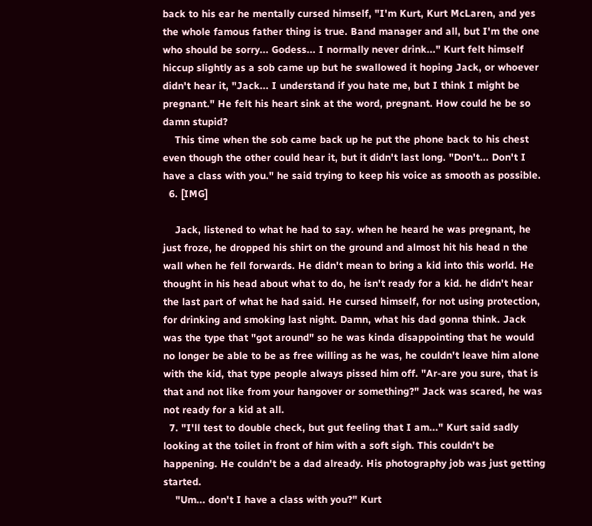back to his ear he mentally cursed himself, "I'm Kurt, Kurt McLaren, and yes the whole famous father thing is true. Band manager and all, but I'm the one who should be sorry... Godess... I normally never drink..." Kurt felt himself hiccup slightly as a sob came up but he swallowed it hoping Jack, or whoever didn't hear it, "Jack... I understand if you hate me, but I think I might be pregnant." He felt his heart sink at the word, pregnant. How could he be so damn stupid?
    This time when the sob came back up he put the phone back to his chest even though the other could hear it, but it didn't last long. "Don't... Don't I have a class with you." he said trying to keep his voice as smooth as possible.
  6. [IMG]

    Jack, listened to what he had to say. when he heard he was pregnant, he just froze, he dropped his shirt on the ground and almost hit his head n the wall when he fell forwards. He didn't mean to bring a kid into this world. He thought in his head about what to do, he isn't ready for a kid. he didn't hear the last part of what he had said. He cursed himself, for not using protection, for drinking and smoking last night. Damn, what his dad gonna think. Jack was the type that "got around" so he was kinda disappointing that he would no longer be able to be as free willing as he was, he couldn't leave him alone with the kid, that type people always pissed him off. "Ar-are you sure, that is that and not like from your hangover or something?" Jack was scared, he was not ready for a kid at all.
  7. "I'll test to double check, but gut feeling that I am..." Kurt said sadly looking at the toilet in front of him with a soft sigh. This couldn't be happening. He couldn't be a dad already. His photography job was just getting started.
    "Um... don't I have a class with you?" Kurt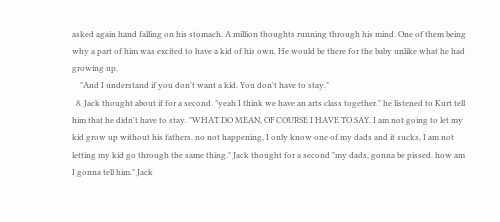asked again hand falling on his stomach. A million thoughts running through his mind. One of them being why a part of him was excited to have a kid of his own. He would be there for the baby unlike what he had growing up.
    "And I understand if you don't want a kid. You don't have to stay."
  8. Jack thought about if for a second. "yeah I think we have an arts class together." he listened to Kurt tell him that he didn't have to stay. "WHAT DO MEAN, OF COURSE I HAVE TO SAY. I am not going to let my kid grow up without his fathers. no not happening, I only know one of my dads and it sucks, I am not letting my kid go through the same thing." Jack thought for a second "my dads, gonna be pissed. how am I gonna tell him." Jack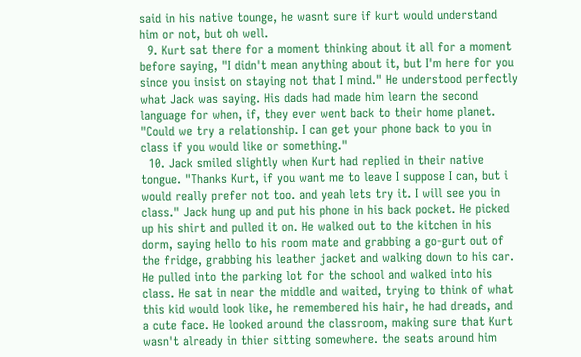said in his native tounge, he wasnt sure if kurt would understand him or not, but oh well.
  9. Kurt sat there for a moment thinking about it all for a moment before saying, "I didn't mean anything about it, but I'm here for you since you insist on staying not that I mind." He understood perfectly what Jack was saying. His dads had made him learn the second language for when, if, they ever went back to their home planet. "Could we try a relationship. I can get your phone back to you in class if you would like or something."
  10. Jack smiled slightly when Kurt had replied in their native tongue. "Thanks Kurt, if you want me to leave I suppose I can, but i would really prefer not too. and yeah lets try it. I will see you in class." Jack hung up and put his phone in his back pocket. He picked up his shirt and pulled it on. He walked out to the kitchen in his dorm, saying hello to his room mate and grabbing a go-gurt out of the fridge, grabbing his leather jacket and walking down to his car. He pulled into the parking lot for the school and walked into his class. He sat in near the middle and waited, trying to think of what this kid would look like, he remembered his hair, he had dreads, and a cute face. He looked around the classroom, making sure that Kurt wasn't already in thier sitting somewhere. the seats around him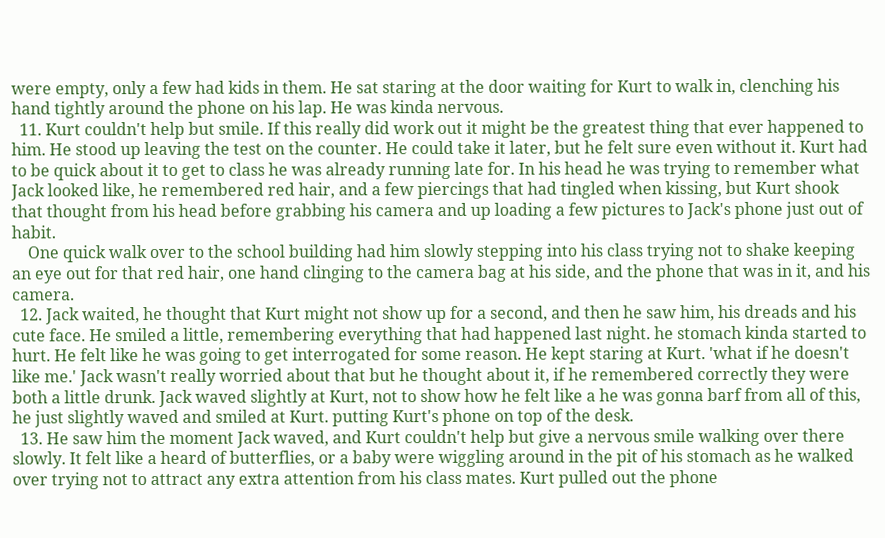were empty, only a few had kids in them. He sat staring at the door waiting for Kurt to walk in, clenching his hand tightly around the phone on his lap. He was kinda nervous.
  11. Kurt couldn't help but smile. If this really did work out it might be the greatest thing that ever happened to him. He stood up leaving the test on the counter. He could take it later, but he felt sure even without it. Kurt had to be quick about it to get to class he was already running late for. In his head he was trying to remember what Jack looked like, he remembered red hair, and a few piercings that had tingled when kissing, but Kurt shook that thought from his head before grabbing his camera and up loading a few pictures to Jack's phone just out of habit.
    One quick walk over to the school building had him slowly stepping into his class trying not to shake keeping an eye out for that red hair, one hand clinging to the camera bag at his side, and the phone that was in it, and his camera.
  12. Jack waited, he thought that Kurt might not show up for a second, and then he saw him, his dreads and his cute face. He smiled a little, remembering everything that had happened last night. he stomach kinda started to hurt. He felt like he was going to get interrogated for some reason. He kept staring at Kurt. 'what if he doesn't like me.' Jack wasn't really worried about that but he thought about it, if he remembered correctly they were both a little drunk. Jack waved slightly at Kurt, not to show how he felt like a he was gonna barf from all of this, he just slightly waved and smiled at Kurt. putting Kurt's phone on top of the desk.
  13. He saw him the moment Jack waved, and Kurt couldn't help but give a nervous smile walking over there slowly. It felt like a heard of butterflies, or a baby were wiggling around in the pit of his stomach as he walked over trying not to attract any extra attention from his class mates. Kurt pulled out the phone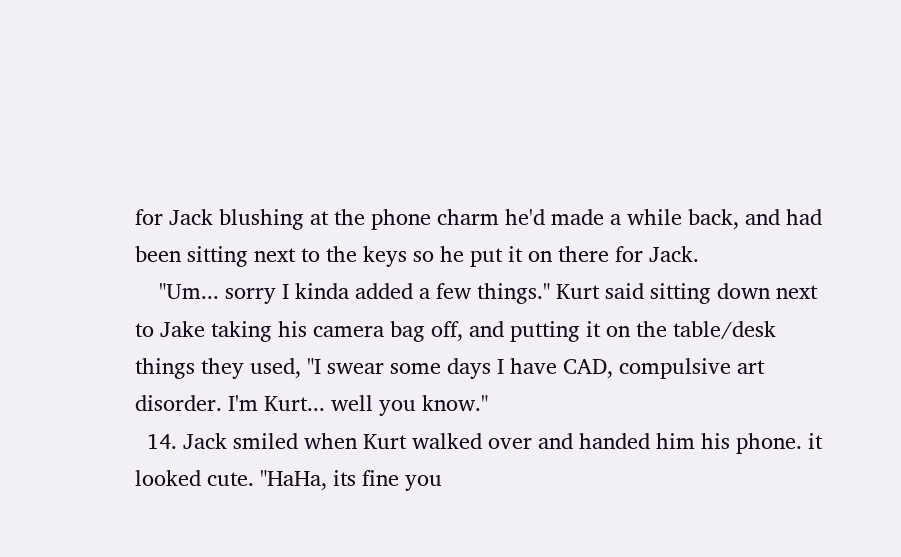for Jack blushing at the phone charm he'd made a while back, and had been sitting next to the keys so he put it on there for Jack.
    "Um... sorry I kinda added a few things." Kurt said sitting down next to Jake taking his camera bag off, and putting it on the table/desk things they used, "I swear some days I have CAD, compulsive art disorder. I'm Kurt... well you know."
  14. Jack smiled when Kurt walked over and handed him his phone. it looked cute. "HaHa, its fine you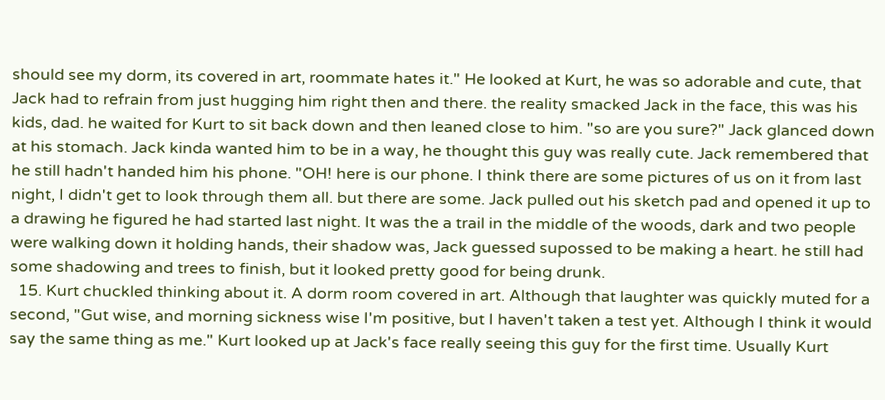should see my dorm, its covered in art, roommate hates it." He looked at Kurt, he was so adorable and cute, that Jack had to refrain from just hugging him right then and there. the reality smacked Jack in the face, this was his kids, dad. he waited for Kurt to sit back down and then leaned close to him. "so are you sure?" Jack glanced down at his stomach. Jack kinda wanted him to be in a way, he thought this guy was really cute. Jack remembered that he still hadn't handed him his phone. "OH! here is our phone. I think there are some pictures of us on it from last night, I didn't get to look through them all. but there are some. Jack pulled out his sketch pad and opened it up to a drawing he figured he had started last night. It was the a trail in the middle of the woods, dark and two people were walking down it holding hands, their shadow was, Jack guessed supossed to be making a heart. he still had some shadowing and trees to finish, but it looked pretty good for being drunk.
  15. Kurt chuckled thinking about it. A dorm room covered in art. Although that laughter was quickly muted for a second, "Gut wise, and morning sickness wise I'm positive, but I haven't taken a test yet. Although I think it would say the same thing as me." Kurt looked up at Jack's face really seeing this guy for the first time. Usually Kurt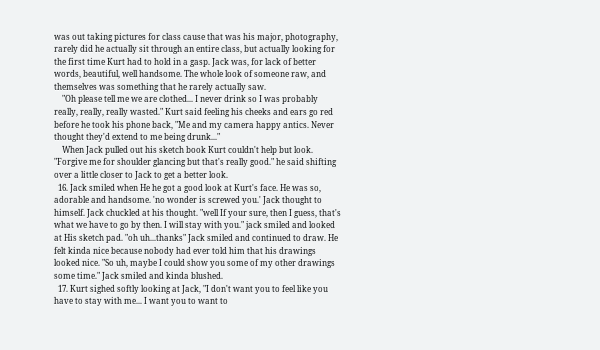was out taking pictures for class cause that was his major, photography, rarely did he actually sit through an entire class, but actually looking for the first time Kurt had to hold in a gasp. Jack was, for lack of better words, beautiful, well handsome. The whole look of someone raw, and themselves was something that he rarely actually saw.
    "Oh please tell me we are clothed... I never drink so I was probably really, really, really wasted." Kurt said feeling his cheeks and ears go red before he took his phone back, "Me and my camera happy antics. Never thought they'd extend to me being drunk..."
    When Jack pulled out his sketch book Kurt couldn't help but look. "Forgive me for shoulder glancing but that's really good." he said shifting over a little closer to Jack to get a better look.
  16. Jack smiled when He he got a good look at Kurt's face. He was so, adorable and handsome. 'no wonder is screwed you.' Jack thought to himself. Jack chuckled at his thought. "well If your sure, then I guess, that's what we have to go by then. I will stay with you." jack smiled and looked at His sketch pad. "oh uh...thanks" Jack smiled and continued to draw. He felt kinda nice because nobody had ever told him that his drawings looked nice. "So uh, maybe I could show you some of my other drawings some time." Jack smiled and kinda blushed.
  17. Kurt sighed softly looking at Jack, "I don't want you to feel like you have to stay with me... I want you to want to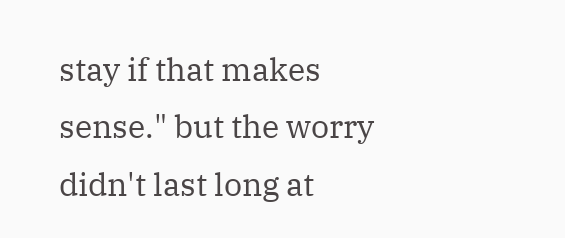stay if that makes sense." but the worry didn't last long at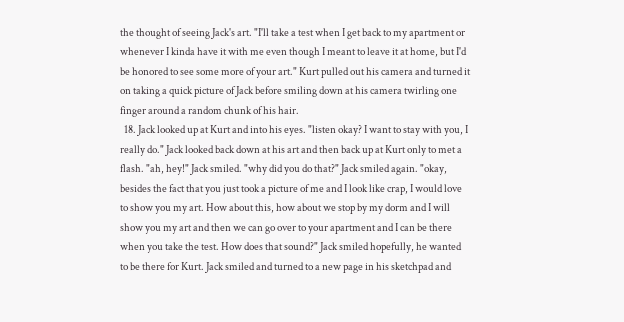the thought of seeing Jack's art. "I'll take a test when I get back to my apartment or whenever I kinda have it with me even though I meant to leave it at home, but I'd be honored to see some more of your art." Kurt pulled out his camera and turned it on taking a quick picture of Jack before smiling down at his camera twirling one finger around a random chunk of his hair.
  18. Jack looked up at Kurt and into his eyes. "listen okay? I want to stay with you, I really do." Jack looked back down at his art and then back up at Kurt only to met a flash. "ah, hey!" Jack smiled. "why did you do that?" Jack smiled again. "okay, besides the fact that you just took a picture of me and I look like crap, I would love to show you my art. How about this, how about we stop by my dorm and I will show you my art and then we can go over to your apartment and I can be there when you take the test. How does that sound?" Jack smiled hopefully, he wanted to be there for Kurt. Jack smiled and turned to a new page in his sketchpad and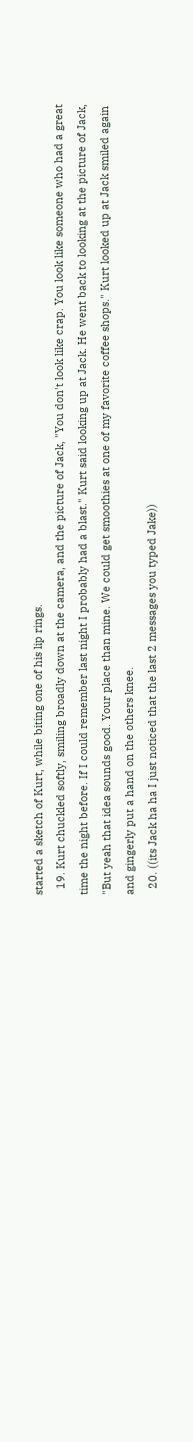started a sketch of Kurt, while biting one of his lip rings.
  19. Kurt chuckled softly, smiling broadly down at the camera, and the picture of Jack, "You don't look like crap. You look like someone who had a great time the night before. If I could remember last night I probably had a blast." Kurt said looking up at Jack. He went back to looking at the picture of Jack, "But yeah that idea sounds good. Your place than mine. We could get smoothies at one of my favorite coffee shops." Kurt looked up at Jack smiled again and gingerly put a hand on the others knee.
  20. ((its Jack ha ha I just noticed that the last 2 messages you typed Jake))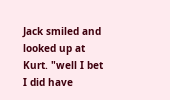Jack smiled and looked up at Kurt. "well I bet I did have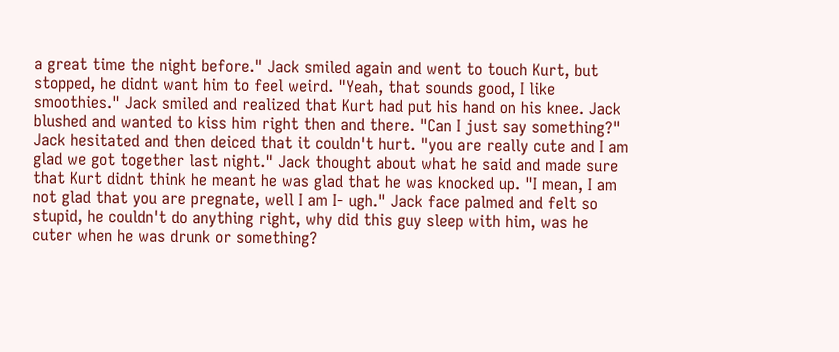a great time the night before." Jack smiled again and went to touch Kurt, but stopped, he didnt want him to feel weird. "Yeah, that sounds good, I like smoothies." Jack smiled and realized that Kurt had put his hand on his knee. Jack blushed and wanted to kiss him right then and there. "Can I just say something?" Jack hesitated and then deiced that it couldn't hurt. "you are really cute and I am glad we got together last night." Jack thought about what he said and made sure that Kurt didnt think he meant he was glad that he was knocked up. "I mean, I am not glad that you are pregnate, well I am I- ugh." Jack face palmed and felt so stupid, he couldn't do anything right, why did this guy sleep with him, was he cuter when he was drunk or something?